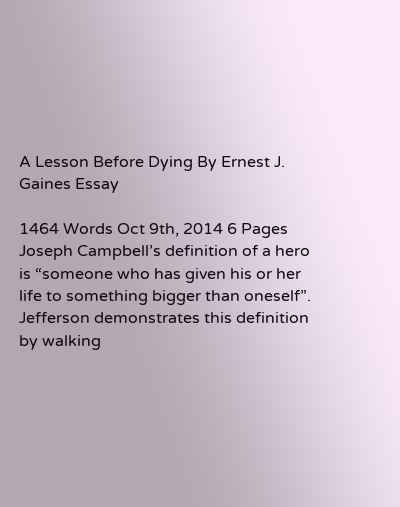A Lesson Before Dying By Ernest J. Gaines Essay

1464 Words Oct 9th, 2014 6 Pages
Joseph Campbell’s definition of a hero is “someone who has given his or her life to something bigger than oneself”. Jefferson demonstrates this definition by walking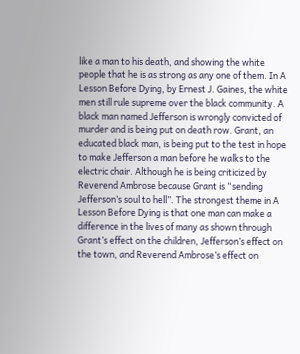like a man to his death, and showing the white people that he is as strong as any one of them. In A Lesson Before Dying, by Ernest J. Gaines, the white men still rule supreme over the black community. A black man named Jefferson is wrongly convicted of murder and is being put on death row. Grant, an educated black man, is being put to the test in hope to make Jefferson a man before he walks to the electric chair. Although he is being criticized by Reverend Ambrose because Grant is “sending Jefferson’s soul to hell”. The strongest theme in A Lesson Before Dying is that one man can make a difference in the lives of many as shown through Grant’s effect on the children, Jefferson’s effect on the town, and Reverend Ambrose’s effect on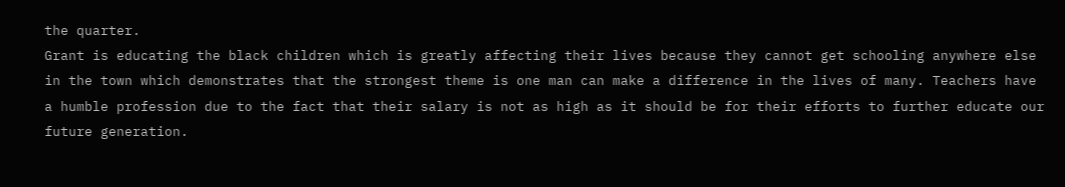the quarter.
Grant is educating the black children which is greatly affecting their lives because they cannot get schooling anywhere else in the town which demonstrates that the strongest theme is one man can make a difference in the lives of many. Teachers have a humble profession due to the fact that their salary is not as high as it should be for their efforts to further educate our future generation.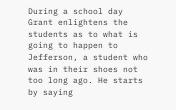During a school day Grant enlightens the students as to what is going to happen to Jefferson, a student who was in their shoes not too long ago. He starts by saying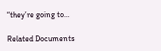“they’re going to…

Related Documents